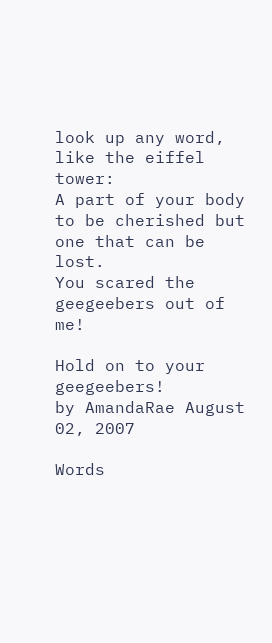look up any word, like the eiffel tower:
A part of your body to be cherished but one that can be lost.
You scared the geegeebers out of me!

Hold on to your geegeebers!
by AmandaRae August 02, 2007

Words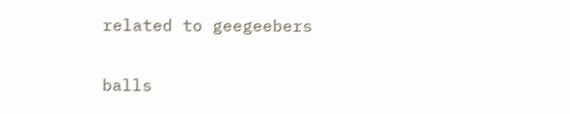related to geegeebers

balls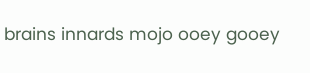brains innards mojo ooey gooey